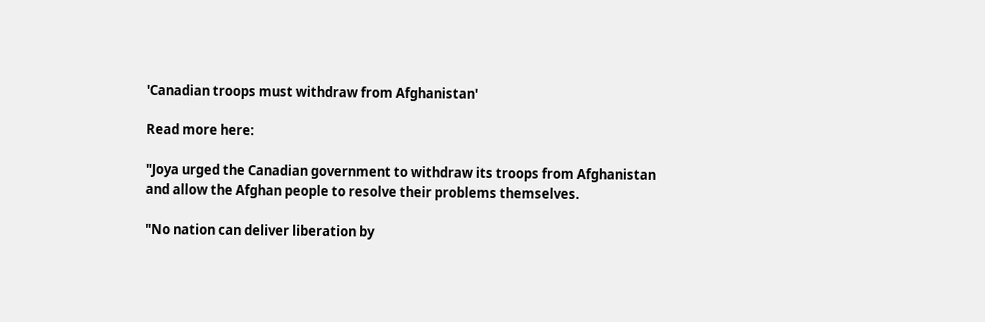'Canadian troops must withdraw from Afghanistan'

Read more here:

"Joya urged the Canadian government to withdraw its troops from Afghanistan and allow the Afghan people to resolve their problems themselves.

"No nation can deliver liberation by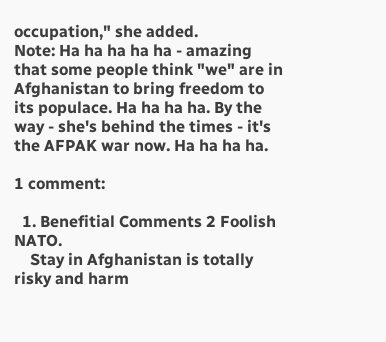occupation," she added.
Note: Ha ha ha ha ha - amazing that some people think "we" are in Afghanistan to bring freedom to its populace. Ha ha ha ha. By the way - she's behind the times - it's the AFPAK war now. Ha ha ha ha.

1 comment:

  1. Benefitial Comments 2 Foolish NATO.
    Stay in Afghanistan is totally risky and harm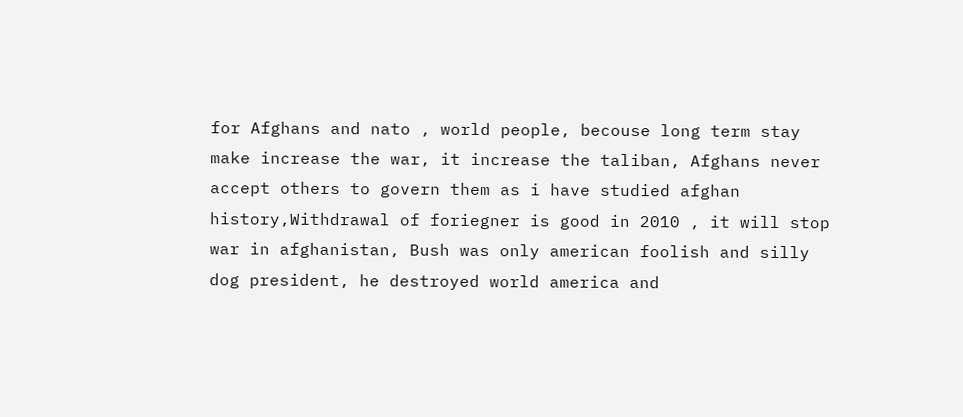for Afghans and nato , world people, becouse long term stay make increase the war, it increase the taliban, Afghans never accept others to govern them as i have studied afghan history,Withdrawal of foriegner is good in 2010 , it will stop war in afghanistan, Bush was only american foolish and silly dog president, he destroyed world america and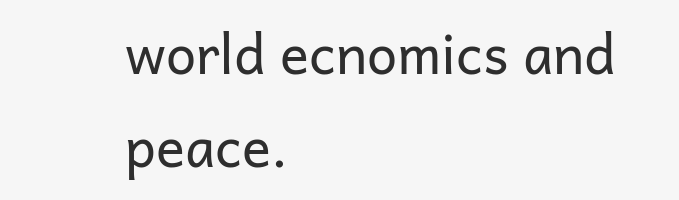world ecnomics and peace.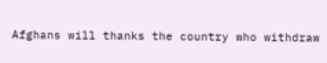Afghans will thanks the country who withdraw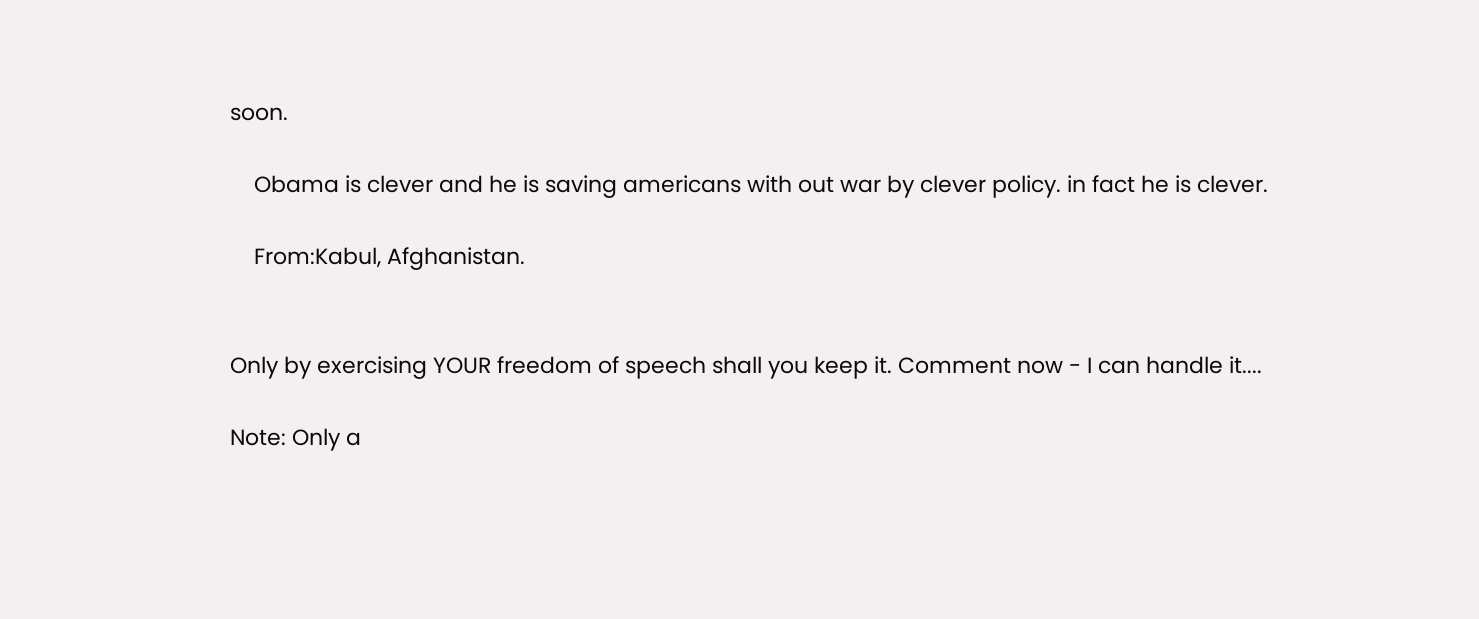soon.

    Obama is clever and he is saving americans with out war by clever policy. in fact he is clever.

    From:Kabul, Afghanistan.


Only by exercising YOUR freedom of speech shall you keep it. Comment now - I can handle it....

Note: Only a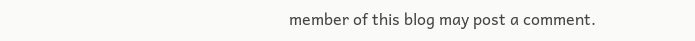member of this blog may post a comment.